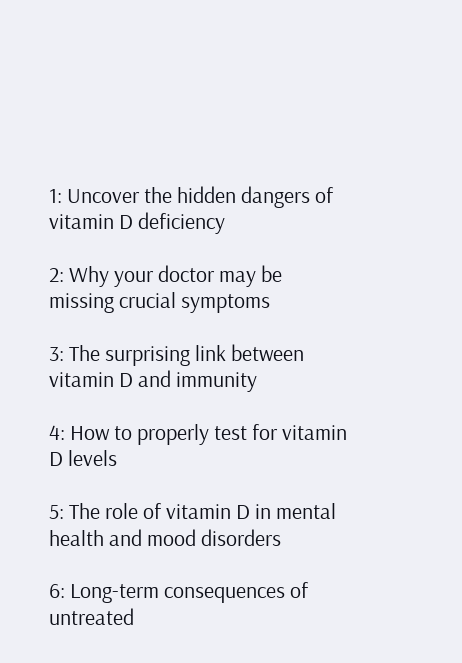1: Uncover the hidden dangers of vitamin D deficiency

2: Why your doctor may be missing crucial symptoms

3: The surprising link between vitamin D and immunity

4: How to properly test for vitamin D levels

5: The role of vitamin D in mental health and mood disorders

6: Long-term consequences of untreated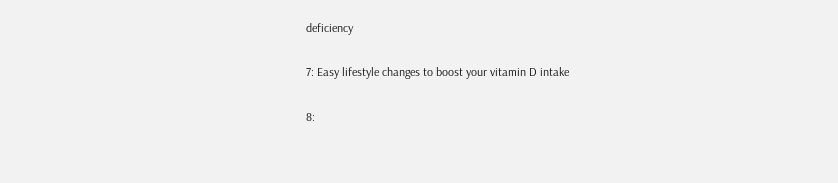deficiency

7: Easy lifestyle changes to boost your vitamin D intake

8: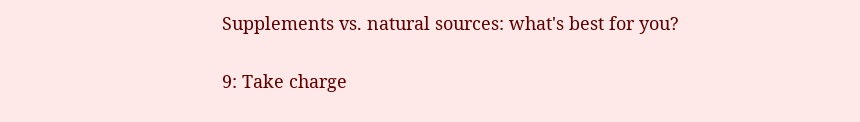Supplements vs. natural sources: what's best for you?

9: Take charge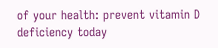of your health: prevent vitamin D deficiency today